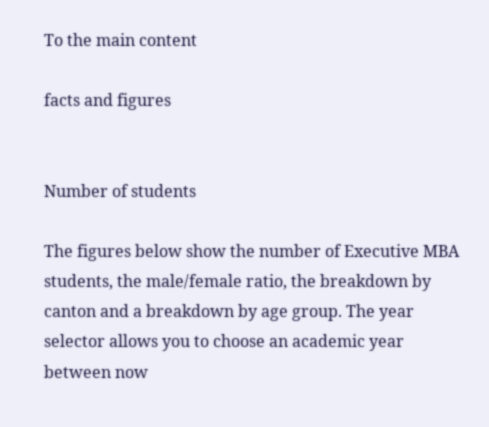To the main content

facts and figures


Number of students

The figures below show the number of Executive MBA students, the male/female ratio, the breakdown by canton and a breakdown by age group. The year selector allows you to choose an academic year between now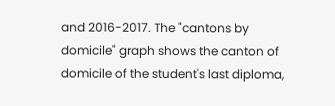and 2016-2017. The "cantons by domicile" graph shows the canton of domicile of the student's last diploma,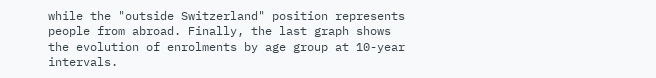while the "outside Switzerland" position represents people from abroad. Finally, the last graph shows the evolution of enrolments by age group at 10-year intervals.